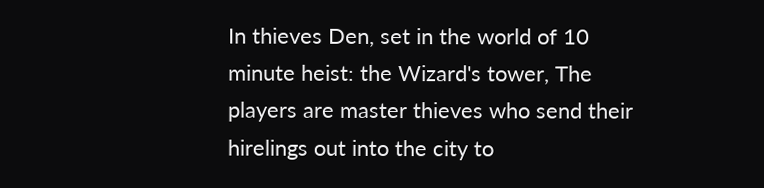In thieves Den, set in the world of 10 minute heist: the Wizard's tower, The players are master thieves who send their hirelings out into the city to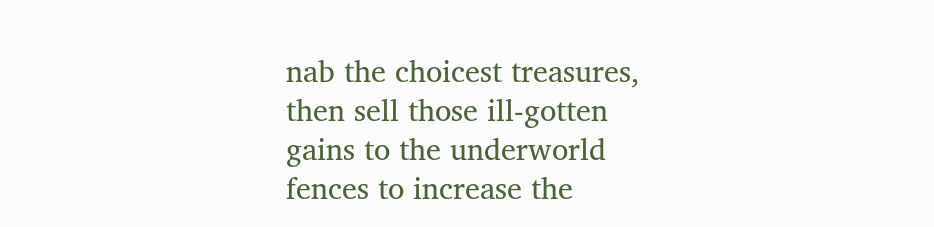nab the choicest treasures, then sell those ill-gotten gains to the underworld fences to increase the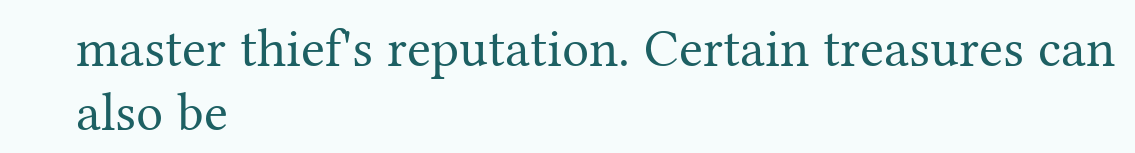master thief's reputation. Certain treasures can also be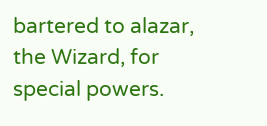bartered to alazar, the Wizard, for special powers.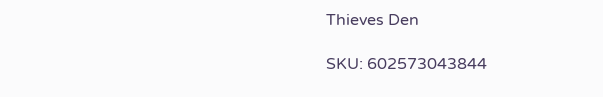Thieves Den

SKU: 602573043844